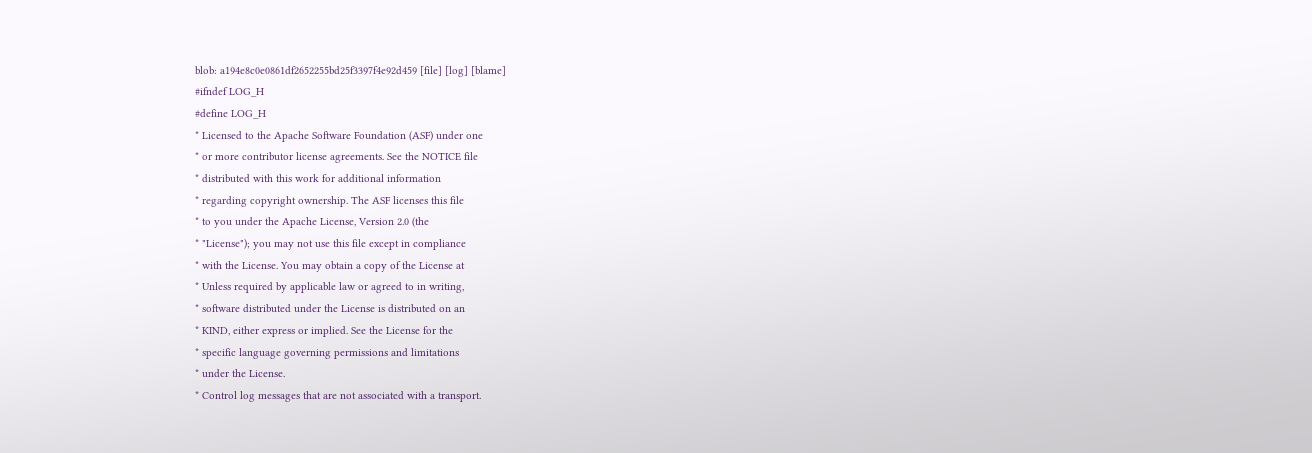blob: a194e8c0e0861df2652255bd25f3397f4e92d459 [file] [log] [blame]
#ifndef LOG_H
#define LOG_H
* Licensed to the Apache Software Foundation (ASF) under one
* or more contributor license agreements. See the NOTICE file
* distributed with this work for additional information
* regarding copyright ownership. The ASF licenses this file
* to you under the Apache License, Version 2.0 (the
* "License"); you may not use this file except in compliance
* with the License. You may obtain a copy of the License at
* Unless required by applicable law or agreed to in writing,
* software distributed under the License is distributed on an
* KIND, either express or implied. See the License for the
* specific language governing permissions and limitations
* under the License.
* Control log messages that are not associated with a transport.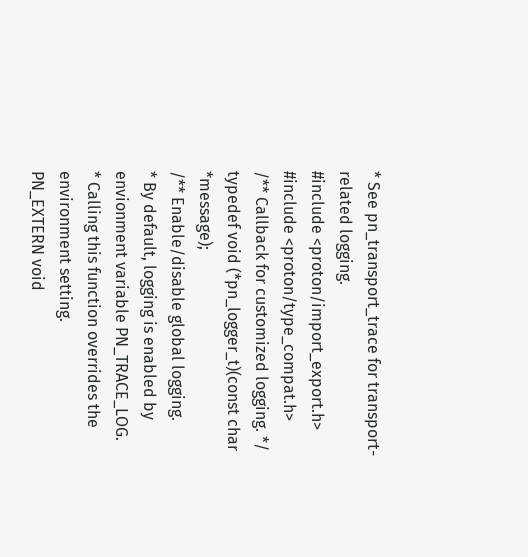* See pn_transport_trace for transport-related logging.
#include <proton/import_export.h>
#include <proton/type_compat.h>
/** Callback for customized logging. */
typedef void (*pn_logger_t)(const char *message);
/** Enable/disable global logging.
* By default, logging is enabled by envionment variable PN_TRACE_LOG.
* Calling this function overrides the environment setting.
PN_EXTERN void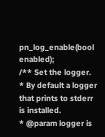pn_log_enable(bool enabled);
/** Set the logger.
* By default a logger that prints to stderr is installed.
* @param logger is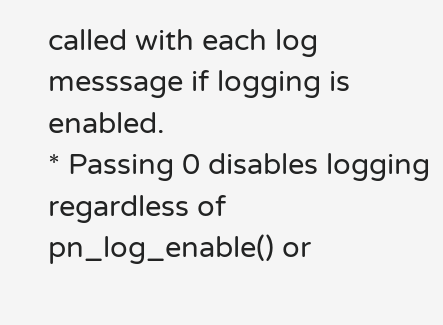called with each log messsage if logging is enabled.
* Passing 0 disables logging regardless of pn_log_enable() or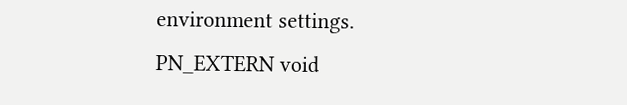environment settings.
PN_EXTERN void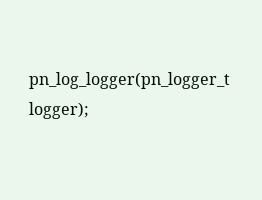pn_log_logger(pn_logger_t logger);